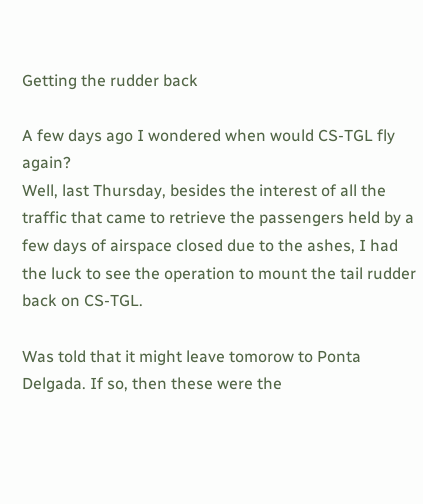Getting the rudder back

A few days ago I wondered when would CS-TGL fly again?
Well, last Thursday, besides the interest of all the traffic that came to retrieve the passengers held by a few days of airspace closed due to the ashes, I had the luck to see the operation to mount the tail rudder back on CS-TGL.

Was told that it might leave tomorow to Ponta Delgada. If so, then these were the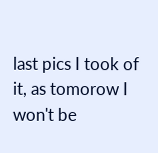last pics I took of it, as tomorow I won't be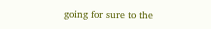going for sure to the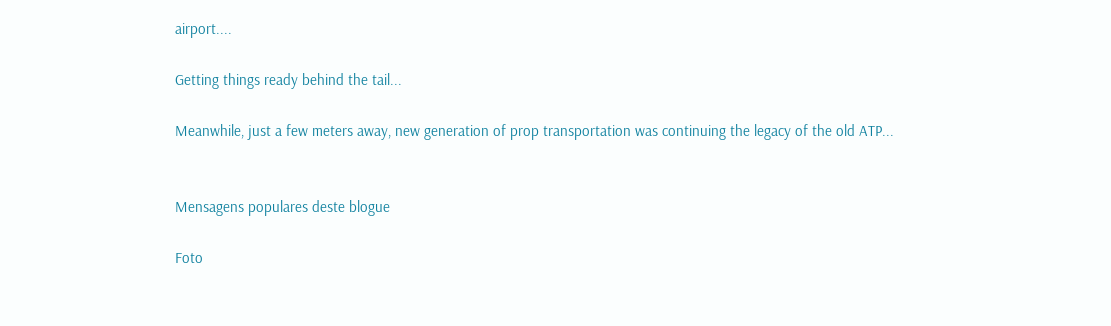airport....

Getting things ready behind the tail...

Meanwhile, just a few meters away, new generation of prop transportation was continuing the legacy of the old ATP...


Mensagens populares deste blogue

Foto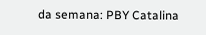da semana: PBY Catalina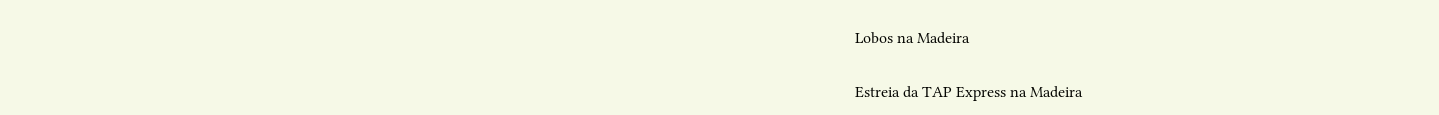Lobos na Madeira

Estreia da TAP Express na Madeira